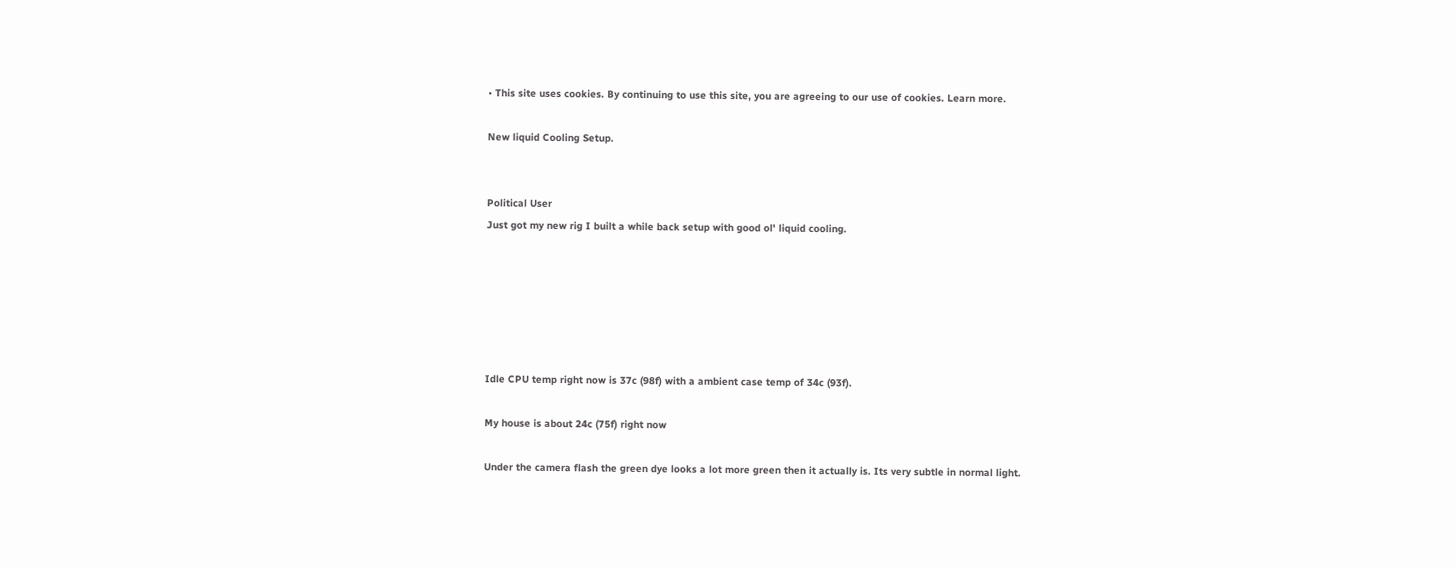• This site uses cookies. By continuing to use this site, you are agreeing to our use of cookies. Learn more.

New liquid Cooling Setup.


Political User
Just got my new rig I built a while back setup with good ol' liquid cooling.






Idle CPU temp right now is 37c (98f) with a ambient case temp of 34c (93f).

My house is about 24c (75f) right now

Under the camera flash the green dye looks a lot more green then it actually is. Its very subtle in normal light.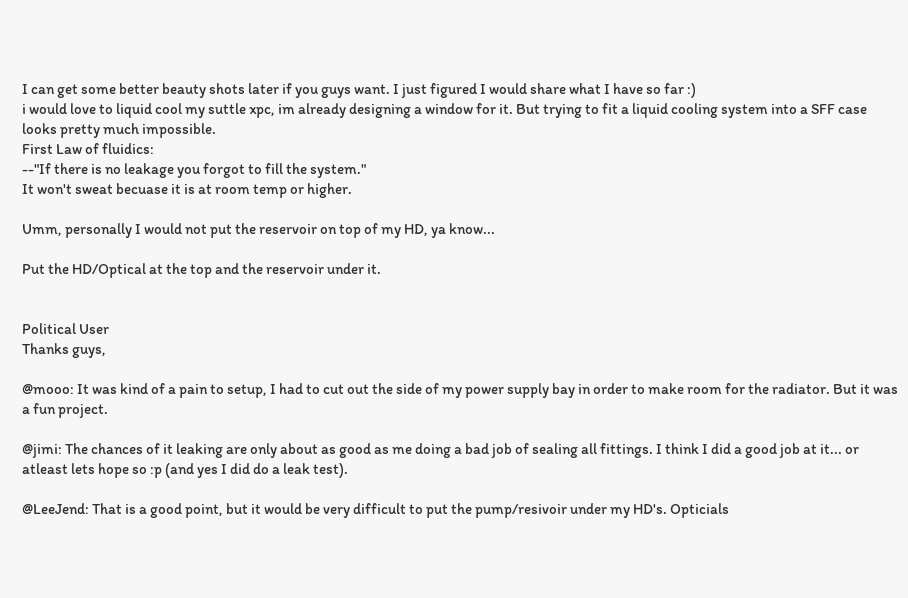I can get some better beauty shots later if you guys want. I just figured I would share what I have so far :)
i would love to liquid cool my suttle xpc, im already designing a window for it. But trying to fit a liquid cooling system into a SFF case looks pretty much impossible.
First Law of fluidics:
--"If there is no leakage you forgot to fill the system."
It won't sweat becuase it is at room temp or higher.

Umm, personally I would not put the reservoir on top of my HD, ya know...

Put the HD/Optical at the top and the reservoir under it.


Political User
Thanks guys,

@mooo: It was kind of a pain to setup, I had to cut out the side of my power supply bay in order to make room for the radiator. But it was a fun project.

@jimi: The chances of it leaking are only about as good as me doing a bad job of sealing all fittings. I think I did a good job at it... or atleast lets hope so :p (and yes I did do a leak test).

@LeeJend: That is a good point, but it would be very difficult to put the pump/resivoir under my HD's. Opticials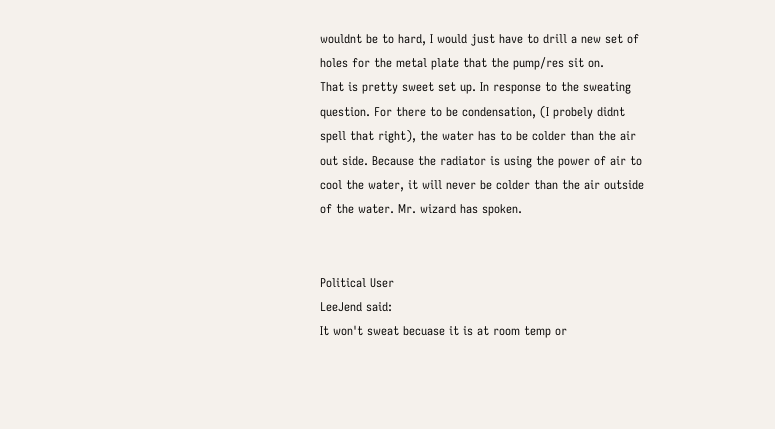wouldnt be to hard, I would just have to drill a new set of holes for the metal plate that the pump/res sit on.
That is pretty sweet set up. In response to the sweating question. For there to be condensation, (I probely didnt spell that right), the water has to be colder than the air out side. Because the radiator is using the power of air to cool the water, it will never be colder than the air outside of the water. Mr. wizard has spoken.


Political User
LeeJend said:
It won't sweat becuase it is at room temp or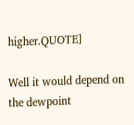higher.QUOTE]

Well it would depend on the dewpoint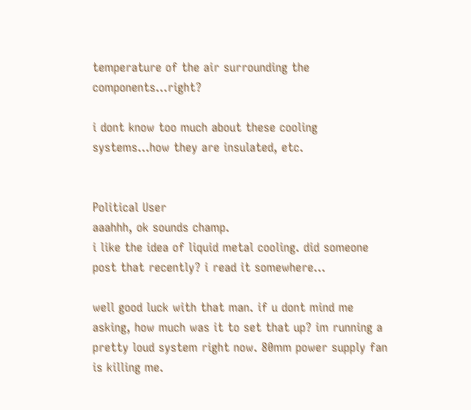temperature of the air surrounding the components...right?

i dont know too much about these cooling systems...how they are insulated, etc.


Political User
aaahhh, ok sounds champ.
i like the idea of liquid metal cooling. did someone post that recently? i read it somewhere...

well good luck with that man. if u dont mind me asking, how much was it to set that up? im running a pretty loud system right now. 80mm power supply fan is killing me.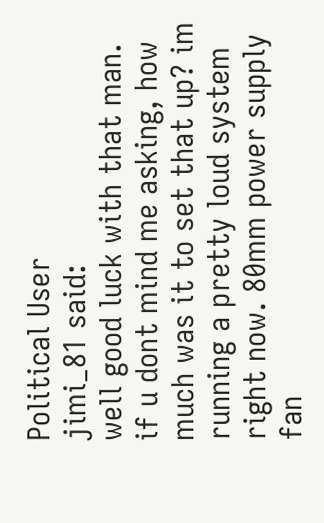Political User
jimi_81 said:
well good luck with that man. if u dont mind me asking, how much was it to set that up? im running a pretty loud system right now. 80mm power supply fan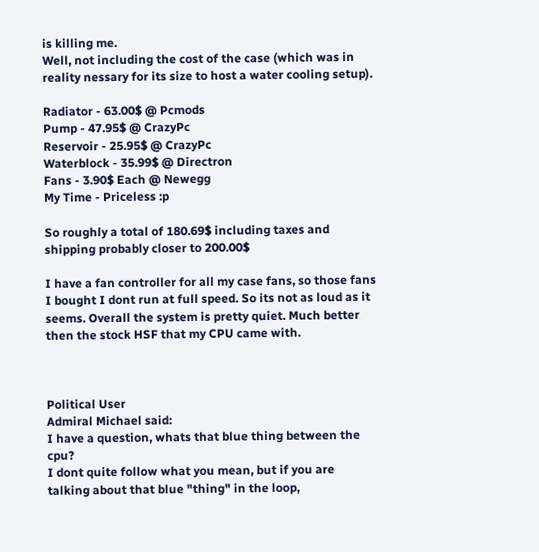is killing me.
Well, not including the cost of the case (which was in reality nessary for its size to host a water cooling setup).

Radiator - 63.00$ @ Pcmods
Pump - 47.95$ @ CrazyPc
Reservoir - 25.95$ @ CrazyPc
Waterblock - 35.99$ @ Directron
Fans - 3.90$ Each @ Newegg
My Time - Priceless :p

So roughly a total of 180.69$ including taxes and shipping probably closer to 200.00$

I have a fan controller for all my case fans, so those fans I bought I dont run at full speed. So its not as loud as it seems. Overall the system is pretty quiet. Much better then the stock HSF that my CPU came with.



Political User
Admiral Michael said:
I have a question, whats that blue thing between the cpu?
I dont quite follow what you mean, but if you are talking about that blue "thing" in the loop,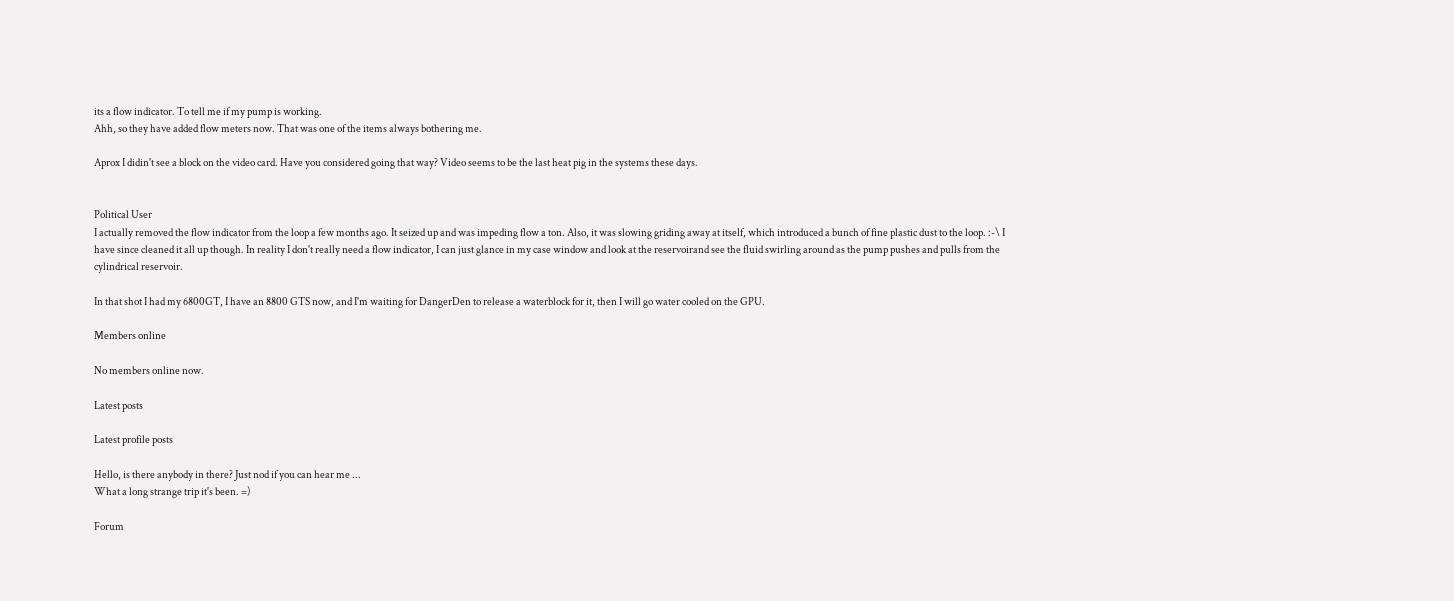its a flow indicator. To tell me if my pump is working.
Ahh, so they have added flow meters now. That was one of the items always bothering me.

Aprox I didin't see a block on the video card. Have you considered going that way? Video seems to be the last heat pig in the systems these days.


Political User
I actually removed the flow indicator from the loop a few months ago. It seized up and was impeding flow a ton. Also, it was slowing griding away at itself, which introduced a bunch of fine plastic dust to the loop. :-\ I have since cleaned it all up though. In reality I don't really need a flow indicator, I can just glance in my case window and look at the reservoirand see the fluid swirling around as the pump pushes and pulls from the cylindrical reservoir.

In that shot I had my 6800GT, I have an 8800 GTS now, and I'm waiting for DangerDen to release a waterblock for it, then I will go water cooled on the GPU.

Members online

No members online now.

Latest posts

Latest profile posts

Hello, is there anybody in there? Just nod if you can hear me ...
What a long strange trip it's been. =)

Forum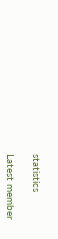statistics

Latest member